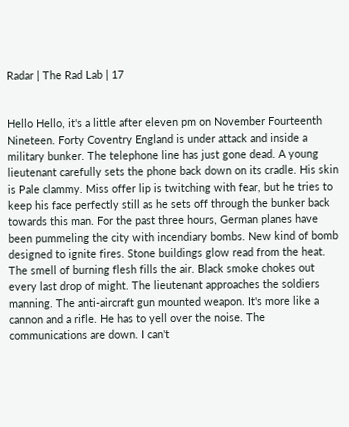Radar | The Rad Lab | 17


Hello Hello, it's a little after eleven pm on November Fourteenth Nineteen. Forty Coventry England is under attack and inside a military bunker. The telephone line has just gone dead. A young lieutenant carefully sets the phone back down on its cradle. His skin is Pale clammy. Miss offer lip is twitching with fear, but he tries to keep his face perfectly still as he sets off through the bunker back towards this man. For the past three hours, German planes have been pummeling the city with incendiary bombs. New kind of bomb designed to ignite fires. Stone buildings glow read from the heat. The smell of burning flesh fills the air. Black smoke chokes out every last drop of might. The lieutenant approaches the soldiers manning. The anti-aircraft gun mounted weapon. It's more like a cannon and a rifle. He has to yell over the noise. The communications are down. I can't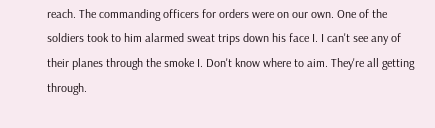reach. The commanding officers for orders were on our own. One of the soldiers took to him alarmed sweat trips down his face I. I can't see any of their planes through the smoke I. Don't know where to aim. They're all getting through.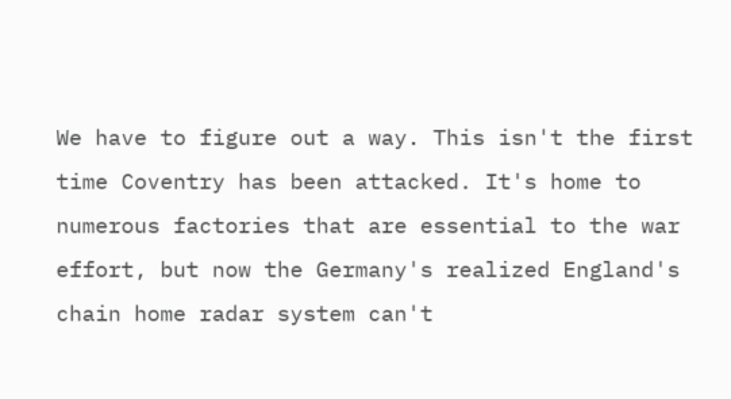We have to figure out a way. This isn't the first time Coventry has been attacked. It's home to numerous factories that are essential to the war effort, but now the Germany's realized England's chain home radar system can't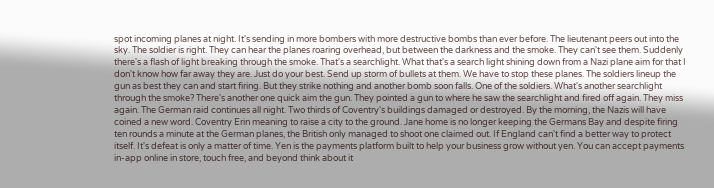spot incoming planes at night. It's sending in more bombers with more destructive bombs than ever before. The lieutenant peers out into the sky. The soldier is right. They can hear the planes roaring overhead, but between the darkness and the smoke. They can't see them. Suddenly there's a flash of light breaking through the smoke. That's a searchlight. What that's a search light shining down from a Nazi plane aim for that I don't know how far away they are. Just do your best. Send up storm of bullets at them. We have to stop these planes. The soldiers lineup the gun as best they can and start firing. But they strike nothing and another bomb soon falls. One of the soldiers. What's another searchlight through the smoke? There's another one quick aim the gun. They pointed a gun to where he saw the searchlight and fired off again. They miss again. The German raid continues all night. Two thirds of Coventry's buildings damaged or destroyed. By the morning, the Nazis will have coined a new word. Coventry Erin meaning to raise a city to the ground. Jane home is no longer keeping the Germans Bay and despite firing ten rounds a minute at the German planes, the British only managed to shoot one claimed out. If England can't find a better way to protect itself. It's defeat is only a matter of time. Yen is the payments platform built to help your business grow without yen. You can accept payments in-app online in store, touch free, and beyond think about it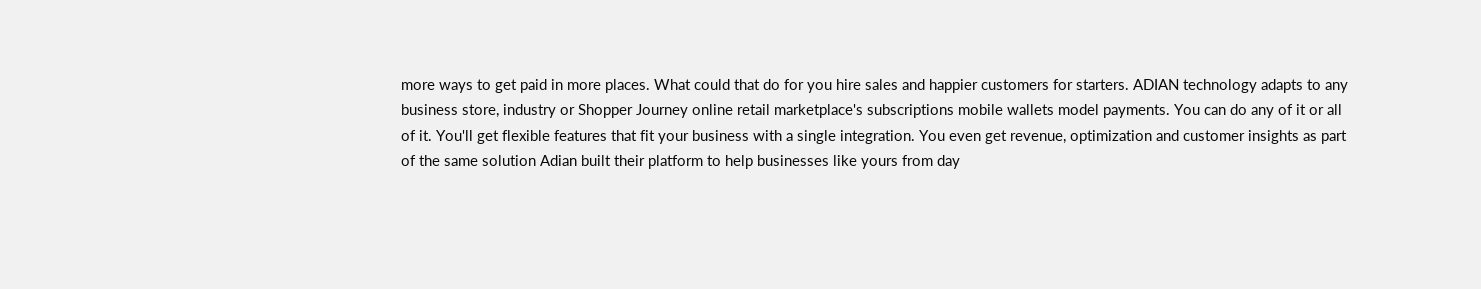more ways to get paid in more places. What could that do for you hire sales and happier customers for starters. ADIAN technology adapts to any business store, industry or Shopper Journey online retail marketplace's subscriptions mobile wallets model payments. You can do any of it or all of it. You'll get flexible features that fit your business with a single integration. You even get revenue, optimization and customer insights as part of the same solution Adian built their platform to help businesses like yours from day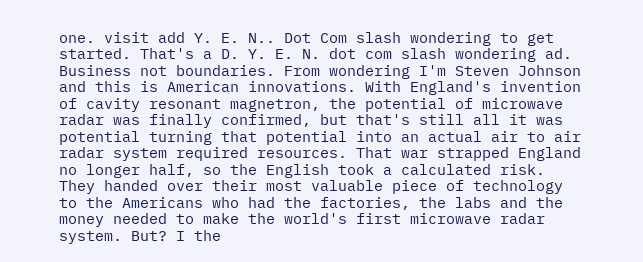one. visit add Y. E. N.. Dot Com slash wondering to get started. That's a D. Y. E. N. dot com slash wondering ad. Business not boundaries. From wondering I'm Steven Johnson and this is American innovations. With England's invention of cavity resonant magnetron, the potential of microwave radar was finally confirmed, but that's still all it was potential turning that potential into an actual air to air radar system required resources. That war strapped England no longer half, so the English took a calculated risk. They handed over their most valuable piece of technology to the Americans who had the factories, the labs and the money needed to make the world's first microwave radar system. But? I the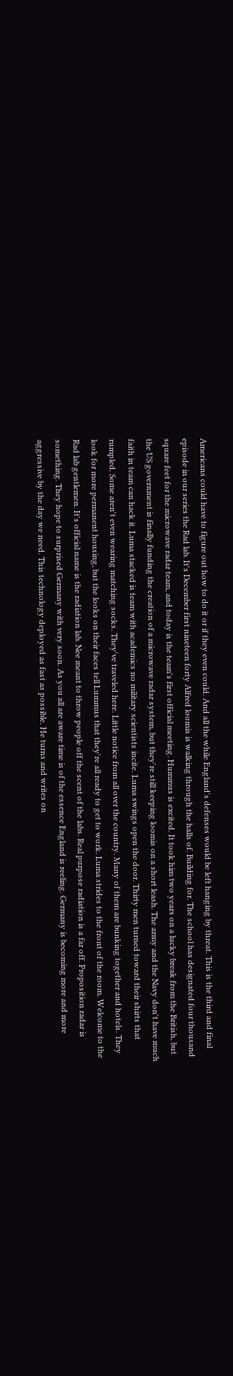Americans could have to figure out how to do it or if they even could. And all the while England's defenses would be left hanging by threat. This is the third and final episode in our series the Rad lab. It's December first nineteen forty Alfred loomis is walking through the halls of. Building for. The school has designated four thousand square feet for the microwave radar team, and today is the team's first official meeting. Hummus is excited. It took him two years on a lucky break from the British, but the US government is finally funding the creation of a microwave radar system, but they're still keeping loomis on a short leash. The army and the Navy don't have much faith in team can hack it. Luma stacked is team with academics no military scientists incite. Luma swings open the door. Thirty men turned toward their shirts that rumpled. Some aren't even wearing matching socks. They've traveled here. Little notice from all over the country. Many of them are bunking together and hotels. They look for more permanent housing, but the looks on their faces tell Lummus that they're all ready to get to work. Luma strides to the front of the room. Welcome to the Rad lab gentlemen. It's official name is the radiation lab. Nee meant to throw people off the scent of the labs. Real purpose radiation is a far off. Proposition radar is something. They hope to surprised Germany with very soon. As you all are aware time is of the essence England is reeling. Germany is becoming more and more aggressive by the day we need. This technology deployed as fast as possible. He turns and writes on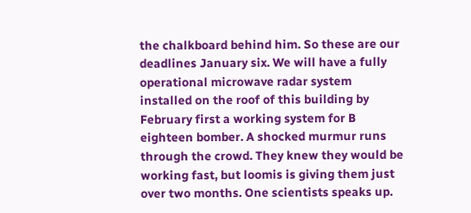the chalkboard behind him. So these are our deadlines January six. We will have a fully operational microwave radar system installed on the roof of this building by February first a working system for B eighteen bomber. A shocked murmur runs through the crowd. They knew they would be working fast, but loomis is giving them just over two months. One scientists speaks up.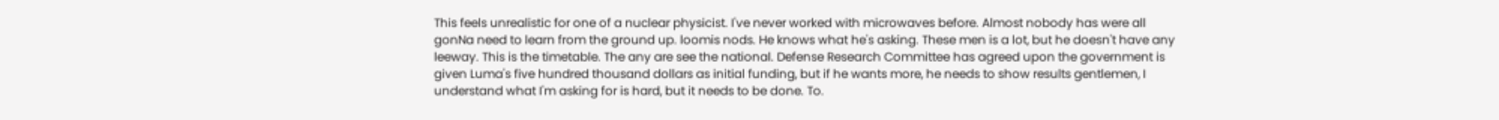This feels unrealistic for one of a nuclear physicist. I've never worked with microwaves before. Almost nobody has were all gonNa need to learn from the ground up. loomis nods. He knows what he's asking. These men is a lot, but he doesn't have any leeway. This is the timetable. The any are see the national. Defense Research Committee has agreed upon the government is given Luma's five hundred thousand dollars as initial funding, but if he wants more, he needs to show results gentlemen, I understand what I'm asking for is hard, but it needs to be done. To.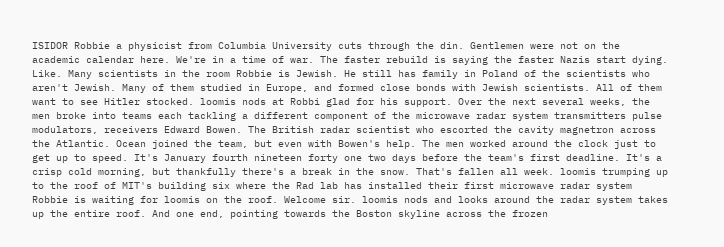ISIDOR Robbie a physicist from Columbia University cuts through the din. Gentlemen were not on the academic calendar here. We're in a time of war. The faster rebuild is saying the faster Nazis start dying. Like. Many scientists in the room Robbie is Jewish. He still has family in Poland of the scientists who aren't Jewish. Many of them studied in Europe, and formed close bonds with Jewish scientists. All of them want to see Hitler stocked. loomis nods at Robbi glad for his support. Over the next several weeks, the men broke into teams each tackling a different component of the microwave radar system transmitters pulse modulators, receivers Edward Bowen. The British radar scientist who escorted the cavity magnetron across the Atlantic. Ocean joined the team, but even with Bowen's help. The men worked around the clock just to get up to speed. It's January fourth nineteen forty one two days before the team's first deadline. It's a crisp cold morning, but thankfully there's a break in the snow. That's fallen all week. loomis trumping up to the roof of MIT's building six where the Rad lab has installed their first microwave radar system Robbie is waiting for loomis on the roof. Welcome sir. loomis nods and looks around the radar system takes up the entire roof. And one end, pointing towards the Boston skyline across the frozen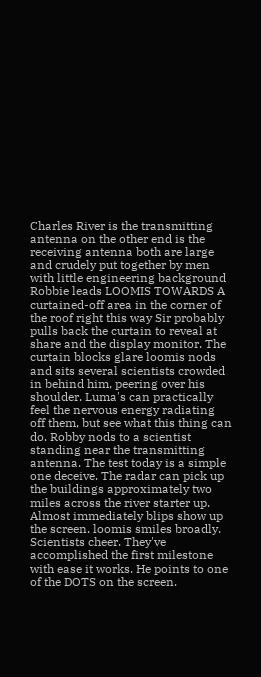Charles River is the transmitting antenna on the other end is the receiving antenna both are large and crudely put together by men with little engineering background Robbie leads LOOMIS TOWARDS A curtained-off area in the corner of the roof right this way Sir probably pulls back the curtain to reveal at share and the display monitor. The curtain blocks glare loomis nods and sits several scientists crowded in behind him, peering over his shoulder. Luma's can practically feel the nervous energy radiating off them, but see what this thing can do. Robby nods to a scientist standing near the transmitting antenna. The test today is a simple one deceive. The radar can pick up the buildings approximately two miles across the river starter up. Almost immediately blips show up the screen. loomis smiles broadly. Scientists cheer. They've accomplished the first milestone with ease it works. He points to one of the DOTS on the screen.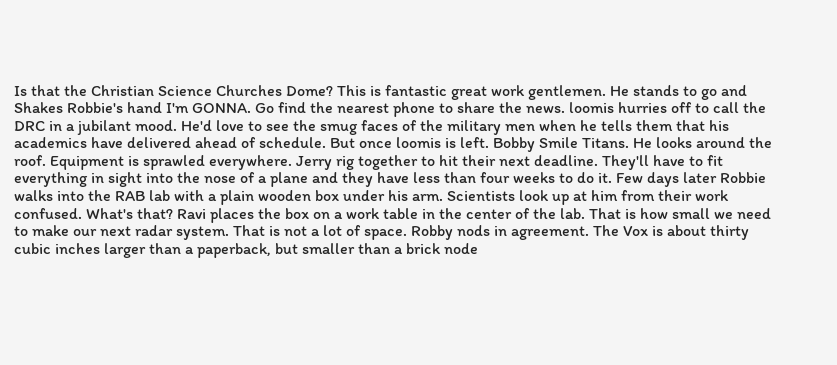Is that the Christian Science Churches Dome? This is fantastic great work gentlemen. He stands to go and Shakes Robbie's hand I'm GONNA. Go find the nearest phone to share the news. loomis hurries off to call the DRC in a jubilant mood. He'd love to see the smug faces of the military men when he tells them that his academics have delivered ahead of schedule. But once loomis is left. Bobby Smile Titans. He looks around the roof. Equipment is sprawled everywhere. Jerry rig together to hit their next deadline. They'll have to fit everything in sight into the nose of a plane and they have less than four weeks to do it. Few days later Robbie walks into the RAB lab with a plain wooden box under his arm. Scientists look up at him from their work confused. What's that? Ravi places the box on a work table in the center of the lab. That is how small we need to make our next radar system. That is not a lot of space. Robby nods in agreement. The Vox is about thirty cubic inches larger than a paperback, but smaller than a brick node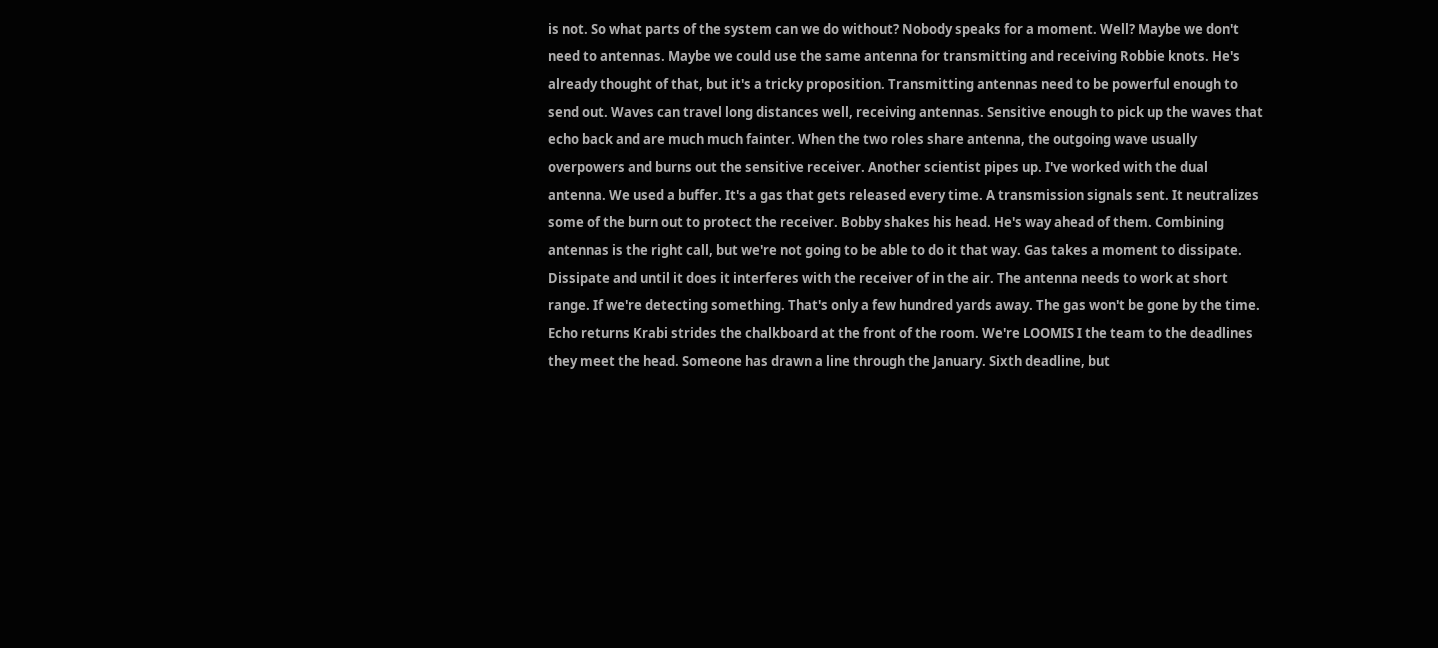is not. So what parts of the system can we do without? Nobody speaks for a moment. Well? Maybe we don't need to antennas. Maybe we could use the same antenna for transmitting and receiving Robbie knots. He's already thought of that, but it's a tricky proposition. Transmitting antennas need to be powerful enough to send out. Waves can travel long distances well, receiving antennas. Sensitive enough to pick up the waves that echo back and are much much fainter. When the two roles share antenna, the outgoing wave usually overpowers and burns out the sensitive receiver. Another scientist pipes up. I've worked with the dual antenna. We used a buffer. It's a gas that gets released every time. A transmission signals sent. It neutralizes some of the burn out to protect the receiver. Bobby shakes his head. He's way ahead of them. Combining antennas is the right call, but we're not going to be able to do it that way. Gas takes a moment to dissipate. Dissipate and until it does it interferes with the receiver of in the air. The antenna needs to work at short range. If we're detecting something. That's only a few hundred yards away. The gas won't be gone by the time. Echo returns Krabi strides the chalkboard at the front of the room. We're LOOMIS I the team to the deadlines they meet the head. Someone has drawn a line through the January. Sixth deadline, but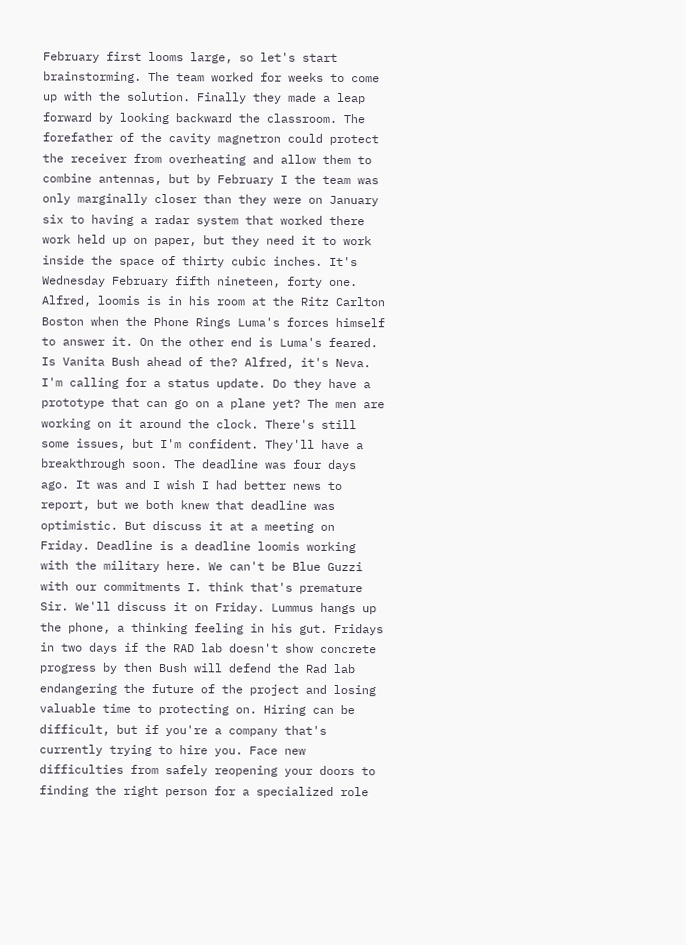February first looms large, so let's start brainstorming. The team worked for weeks to come up with the solution. Finally they made a leap forward by looking backward the classroom. The forefather of the cavity magnetron could protect the receiver from overheating and allow them to combine antennas, but by February I the team was only marginally closer than they were on January six to having a radar system that worked there work held up on paper, but they need it to work inside the space of thirty cubic inches. It's Wednesday February fifth nineteen, forty one. Alfred, loomis is in his room at the Ritz Carlton Boston when the Phone Rings Luma's forces himself to answer it. On the other end is Luma's feared. Is Vanita Bush ahead of the? Alfred, it's Neva. I'm calling for a status update. Do they have a prototype that can go on a plane yet? The men are working on it around the clock. There's still some issues, but I'm confident. They'll have a breakthrough soon. The deadline was four days ago. It was and I wish I had better news to report, but we both knew that deadline was optimistic. But discuss it at a meeting on Friday. Deadline is a deadline loomis working with the military here. We can't be Blue Guzzi with our commitments I. think that's premature Sir. We'll discuss it on Friday. Lummus hangs up the phone, a thinking feeling in his gut. Fridays in two days if the RAD lab doesn't show concrete progress by then Bush will defend the Rad lab endangering the future of the project and losing valuable time to protecting on. Hiring can be difficult, but if you're a company that's currently trying to hire you. Face new difficulties from safely reopening your doors to finding the right person for a specialized role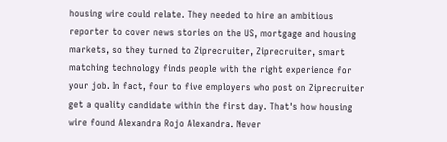housing wire could relate. They needed to hire an ambitious reporter to cover news stories on the US, mortgage and housing markets, so they turned to Ziprecruiter, Ziprecruiter, smart matching technology finds people with the right experience for your job. In fact, four to five employers who post on Ziprecruiter get a quality candidate within the first day. That's how housing wire found Alexandra Rojo Alexandra. Never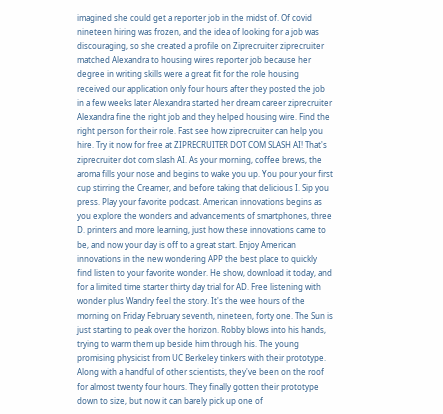imagined she could get a reporter job in the midst of. Of covid nineteen hiring was frozen, and the idea of looking for a job was discouraging, so she created a profile on Ziprecruiter ziprecruiter matched Alexandra to housing wires reporter job because her degree in writing skills were a great fit for the role housing received our application only four hours after they posted the job in a few weeks later Alexandra started her dream career ziprecruiter Alexandra fine the right job and they helped housing wire. Find the right person for their role. Fast see how ziprecruiter can help you hire. Try it now for free at ZIPRECRUITER DOT COM SLASH AI! That's ziprecruiter dot com slash AI. As your morning, coffee brews, the aroma fills your nose and begins to wake you up. You pour your first cup stirring the Creamer, and before taking that delicious I. Sip you press. Play your favorite podcast. American innovations begins as you explore the wonders and advancements of smartphones, three D. printers and more learning, just how these innovations came to be, and now your day is off to a great start. Enjoy American innovations in the new wondering APP the best place to quickly find listen to your favorite wonder. He show, download it today, and for a limited time starter thirty day trial for AD. Free listening with wonder plus Wandry feel the story. It's the wee hours of the morning on Friday February seventh, nineteen, forty one. The Sun is just starting to peak over the horizon. Robby blows into his hands, trying to warm them up beside him through his. The young promising physicist from UC Berkeley tinkers with their prototype. Along with a handful of other scientists, they've been on the roof for almost twenty four hours. They finally gotten their prototype down to size, but now it can barely pick up one of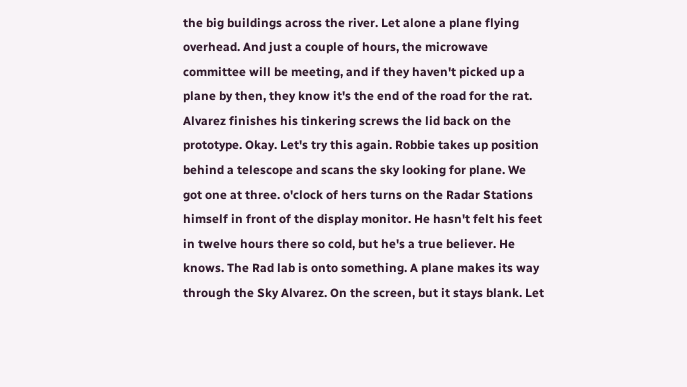the big buildings across the river. Let alone a plane flying overhead. And just a couple of hours, the microwave committee will be meeting, and if they haven't picked up a plane by then, they know it's the end of the road for the rat. Alvarez finishes his tinkering screws the lid back on the prototype. Okay. Let's try this again. Robbie takes up position behind a telescope and scans the sky looking for plane. We got one at three. o'clock of hers turns on the Radar Stations himself in front of the display monitor. He hasn't felt his feet in twelve hours there so cold, but he's a true believer. He knows. The Rad lab is onto something. A plane makes its way through the Sky Alvarez. On the screen, but it stays blank. Let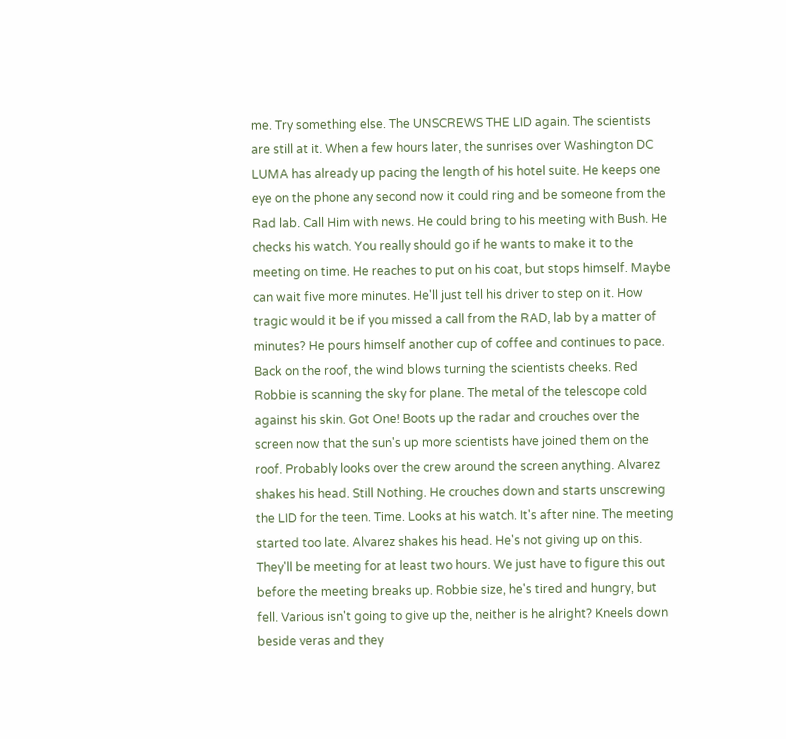me. Try something else. The UNSCREWS THE LID again. The scientists are still at it. When a few hours later, the sunrises over Washington DC LUMA has already up pacing the length of his hotel suite. He keeps one eye on the phone any second now it could ring and be someone from the Rad lab. Call Him with news. He could bring to his meeting with Bush. He checks his watch. You really should go if he wants to make it to the meeting on time. He reaches to put on his coat, but stops himself. Maybe can wait five more minutes. He'll just tell his driver to step on it. How tragic would it be if you missed a call from the RAD, lab by a matter of minutes? He pours himself another cup of coffee and continues to pace. Back on the roof, the wind blows turning the scientists cheeks. Red Robbie is scanning the sky for plane. The metal of the telescope cold against his skin. Got One! Boots up the radar and crouches over the screen now that the sun's up more scientists have joined them on the roof. Probably looks over the crew around the screen anything. Alvarez shakes his head. Still Nothing. He crouches down and starts unscrewing the LID for the teen. Time. Looks at his watch. It's after nine. The meeting started too late. Alvarez shakes his head. He's not giving up on this. They'll be meeting for at least two hours. We just have to figure this out before the meeting breaks up. Robbie size, he's tired and hungry, but fell. Various isn't going to give up the, neither is he alright? Kneels down beside veras and they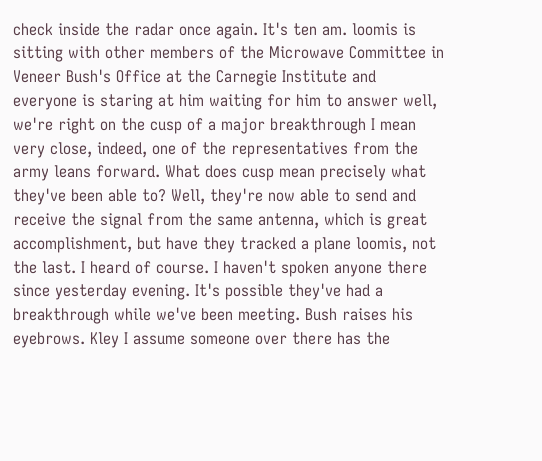check inside the radar once again. It's ten am. loomis is sitting with other members of the Microwave Committee in Veneer Bush's Office at the Carnegie Institute and everyone is staring at him waiting for him to answer well, we're right on the cusp of a major breakthrough I mean very close, indeed, one of the representatives from the army leans forward. What does cusp mean precisely what they've been able to? Well, they're now able to send and receive the signal from the same antenna, which is great accomplishment, but have they tracked a plane loomis, not the last. I heard of course. I haven't spoken anyone there since yesterday evening. It's possible they've had a breakthrough while we've been meeting. Bush raises his eyebrows. Kley I assume someone over there has the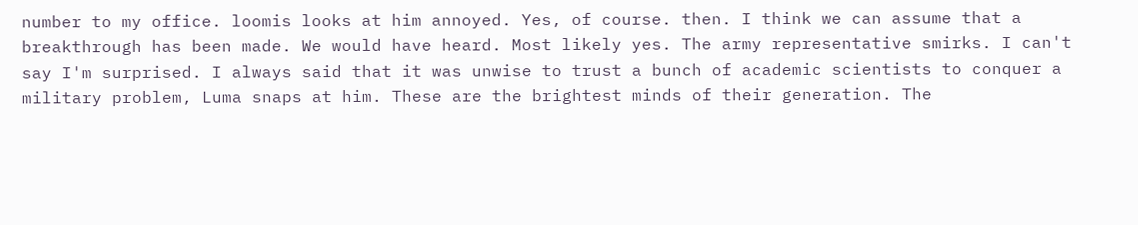number to my office. loomis looks at him annoyed. Yes, of course. then. I think we can assume that a breakthrough has been made. We would have heard. Most likely yes. The army representative smirks. I can't say I'm surprised. I always said that it was unwise to trust a bunch of academic scientists to conquer a military problem, Luma snaps at him. These are the brightest minds of their generation. The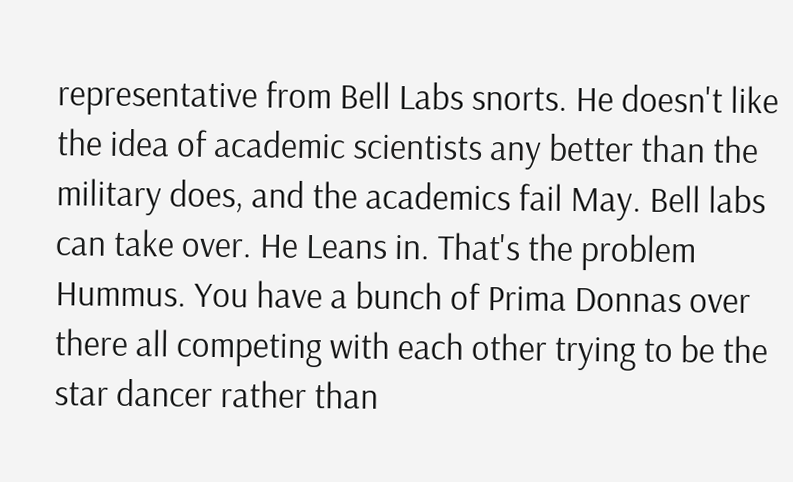representative from Bell Labs snorts. He doesn't like the idea of academic scientists any better than the military does, and the academics fail May. Bell labs can take over. He Leans in. That's the problem Hummus. You have a bunch of Prima Donnas over there all competing with each other trying to be the star dancer rather than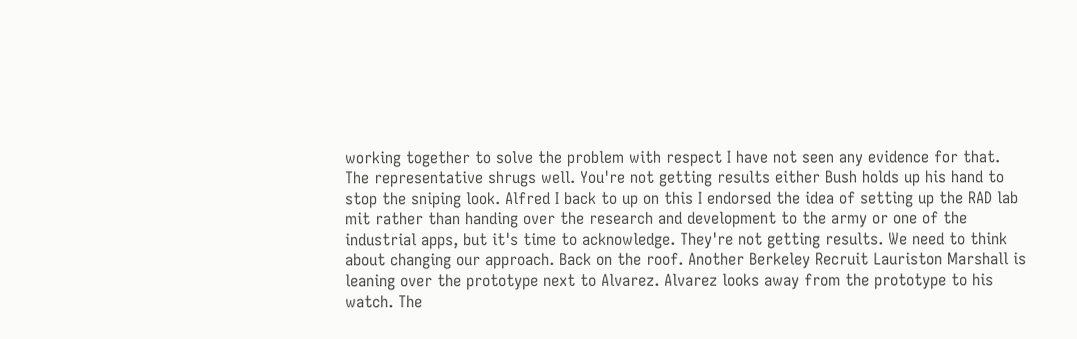working together to solve the problem with respect I have not seen any evidence for that. The representative shrugs well. You're not getting results either Bush holds up his hand to stop the sniping look. Alfred I back to up on this I endorsed the idea of setting up the RAD lab mit rather than handing over the research and development to the army or one of the industrial apps, but it's time to acknowledge. They're not getting results. We need to think about changing our approach. Back on the roof. Another Berkeley Recruit Lauriston Marshall is leaning over the prototype next to Alvarez. Alvarez looks away from the prototype to his watch. The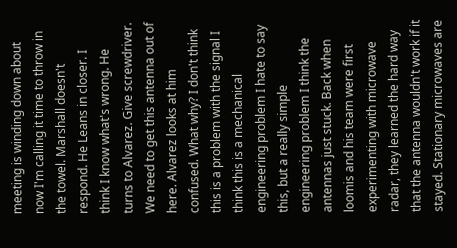meeting is winding down about now I'm calling it time to throw in the towel. Marshall doesn't respond. He Leans in closer. I think I know what's wrong. He turns to Alvarez. Give screwdriver. We need to get this antenna out of here. Alvarez looks at him confused. What why? I don't think this is a problem with the signal I think this is a mechanical engineering problem I hate to say this, but a really simple engineering problem I think the antennas just stuck. Back when loomis and his team were first experimenting with microwave radar, they learned the hard way that the antenna wouldn't work if it stayed. Stationary microwaves are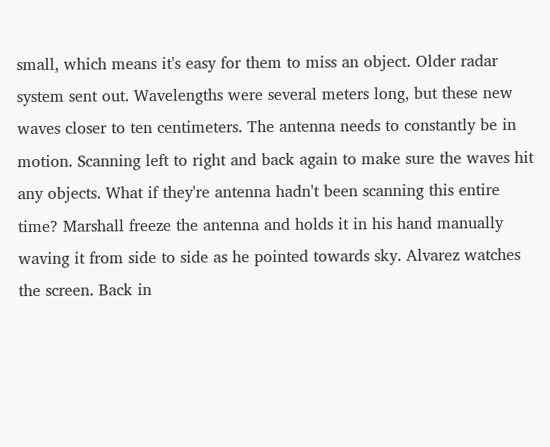small, which means it's easy for them to miss an object. Older radar system sent out. Wavelengths were several meters long, but these new waves closer to ten centimeters. The antenna needs to constantly be in motion. Scanning left to right and back again to make sure the waves hit any objects. What if they're antenna hadn't been scanning this entire time? Marshall freeze the antenna and holds it in his hand manually waving it from side to side as he pointed towards sky. Alvarez watches the screen. Back in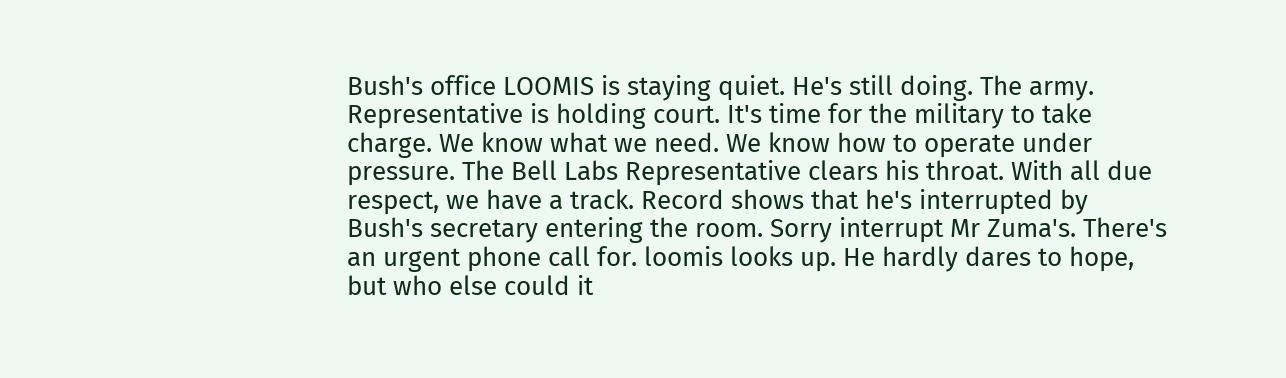Bush's office LOOMIS is staying quiet. He's still doing. The army. Representative is holding court. It's time for the military to take charge. We know what we need. We know how to operate under pressure. The Bell Labs Representative clears his throat. With all due respect, we have a track. Record shows that he's interrupted by Bush's secretary entering the room. Sorry interrupt Mr Zuma's. There's an urgent phone call for. loomis looks up. He hardly dares to hope, but who else could it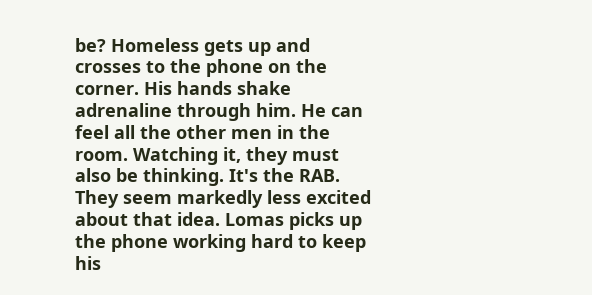be? Homeless gets up and crosses to the phone on the corner. His hands shake adrenaline through him. He can feel all the other men in the room. Watching it, they must also be thinking. It's the RAB. They seem markedly less excited about that idea. Lomas picks up the phone working hard to keep his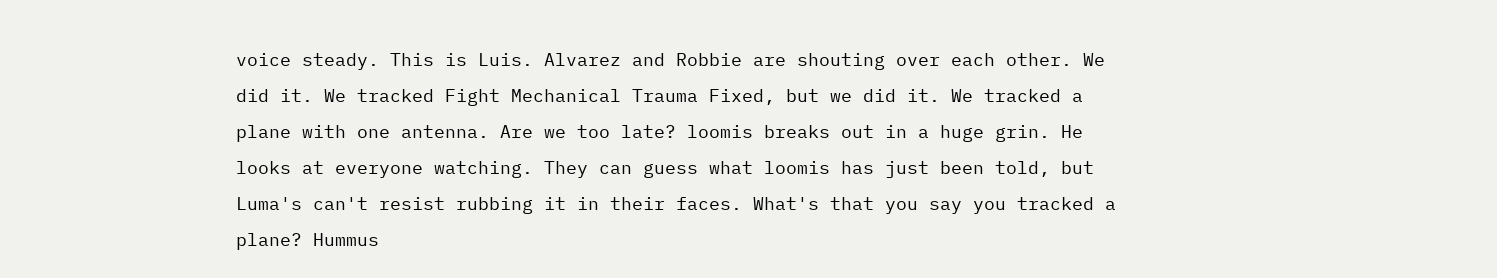voice steady. This is Luis. Alvarez and Robbie are shouting over each other. We did it. We tracked Fight Mechanical Trauma Fixed, but we did it. We tracked a plane with one antenna. Are we too late? loomis breaks out in a huge grin. He looks at everyone watching. They can guess what loomis has just been told, but Luma's can't resist rubbing it in their faces. What's that you say you tracked a plane? Hummus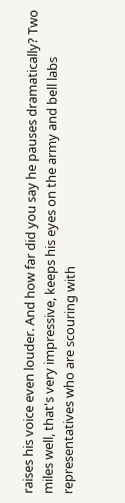raises his voice even louder. And how far did you say he pauses dramatically? Two miles well, that's very impressive, keeps his eyes on the army and bell labs representatives who are scouring with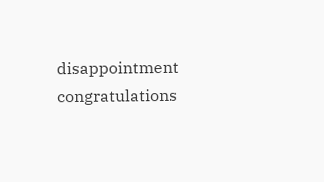disappointment congratulations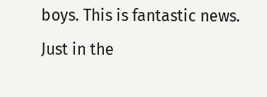boys. This is fantastic news. Just in the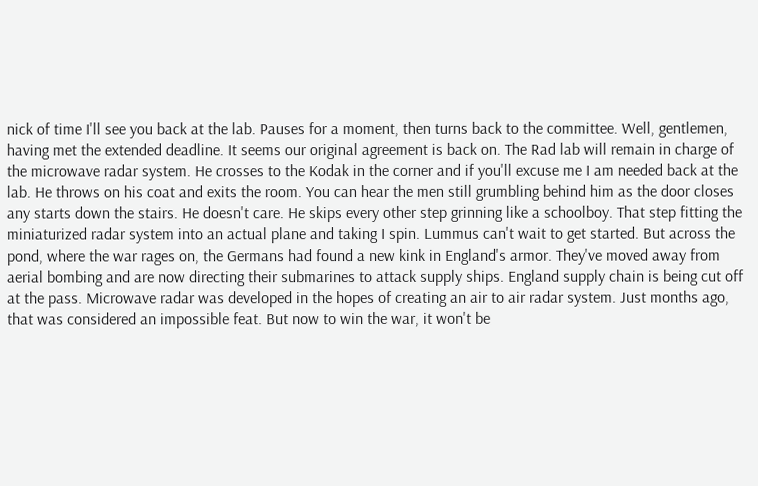nick of time I'll see you back at the lab. Pauses for a moment, then turns back to the committee. Well, gentlemen, having met the extended deadline. It seems our original agreement is back on. The Rad lab will remain in charge of the microwave radar system. He crosses to the Kodak in the corner and if you'll excuse me I am needed back at the lab. He throws on his coat and exits the room. You can hear the men still grumbling behind him as the door closes any starts down the stairs. He doesn't care. He skips every other step grinning like a schoolboy. That step fitting the miniaturized radar system into an actual plane and taking I spin. Lummus can't wait to get started. But across the pond, where the war rages on, the Germans had found a new kink in England's armor. They've moved away from aerial bombing and are now directing their submarines to attack supply ships. England supply chain is being cut off at the pass. Microwave radar was developed in the hopes of creating an air to air radar system. Just months ago, that was considered an impossible feat. But now to win the war, it won't be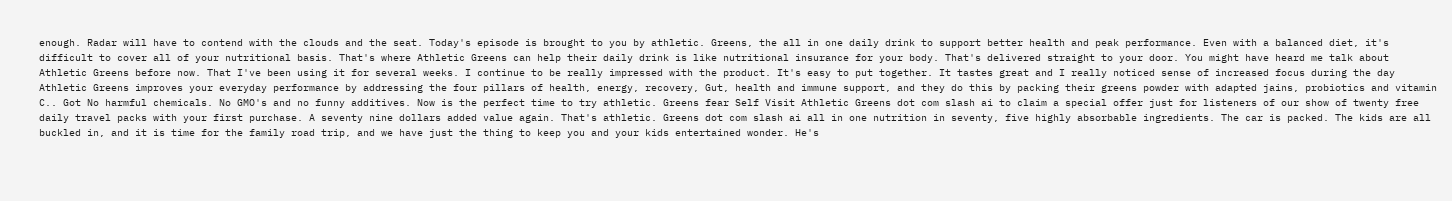enough. Radar will have to contend with the clouds and the seat. Today's episode is brought to you by athletic. Greens, the all in one daily drink to support better health and peak performance. Even with a balanced diet, it's difficult to cover all of your nutritional basis. That's where Athletic Greens can help their daily drink is like nutritional insurance for your body. That's delivered straight to your door. You might have heard me talk about Athletic Greens before now. That I've been using it for several weeks. I continue to be really impressed with the product. It's easy to put together. It tastes great and I really noticed sense of increased focus during the day Athletic Greens improves your everyday performance by addressing the four pillars of health, energy, recovery, Gut, health and immune support, and they do this by packing their greens powder with adapted jains, probiotics and vitamin C.. Got No harmful chemicals. No GMO's and no funny additives. Now is the perfect time to try athletic. Greens fear Self Visit Athletic Greens dot com slash ai to claim a special offer just for listeners of our show of twenty free daily travel packs with your first purchase. A seventy nine dollars added value again. That's athletic. Greens dot com slash ai all in one nutrition in seventy, five highly absorbable ingredients. The car is packed. The kids are all buckled in, and it is time for the family road trip, and we have just the thing to keep you and your kids entertained wonder. He's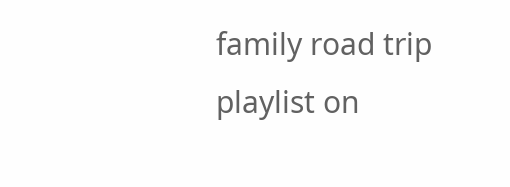family road trip playlist on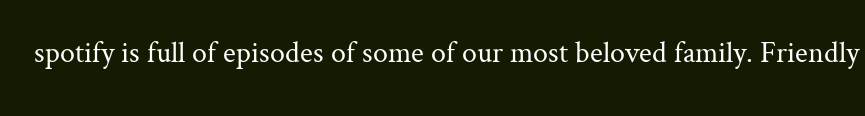spotify is full of episodes of some of our most beloved family. Friendly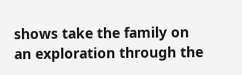shows take the family on an exploration through the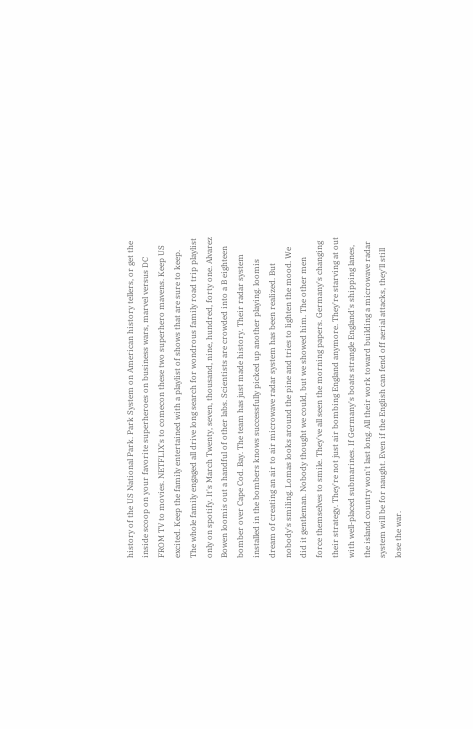history of the US National Park. Park System on American history tellers, or get the inside scoop on your favorite superheroes on business wars, marvel versus DC FROM TV to movies. NETFLIX's to comecon these two superhero mavens. Keep US excited. Keep the family entertained with a playlist of shows that are sure to keep. The whole family engaged all drive long search for wondrous family road trip playlist only on spotify. It's March Twenty, seven, thousand, nine, hundred, forty one. Alvarez Bowen loomis out a handful of other labs. Scientists are crowded into a B eighteen bomber over Cape Cod. Bay. The team has just made history. Their radar system installed in the bombers knows successfully picked up another playing. loomis dream of creating an air to air microwave radar system has been realized. But nobody's smiling. Lomas looks around the pine and tries to lighten the mood. We did it gentleman. Nobody thought we could, but we showed him. The other men force themselves to smile. They've all seen the morning papers. Germany's changing their strategy. They're not just air bombing England anymore. They're starving at out with well-placed submarines. If Germany's boats strangle England's shipping lanes, the island country won't last long. All their work toward building a microwave radar system will be for naught. Even if the English can fend off aerial attacks, they'll still lose the war.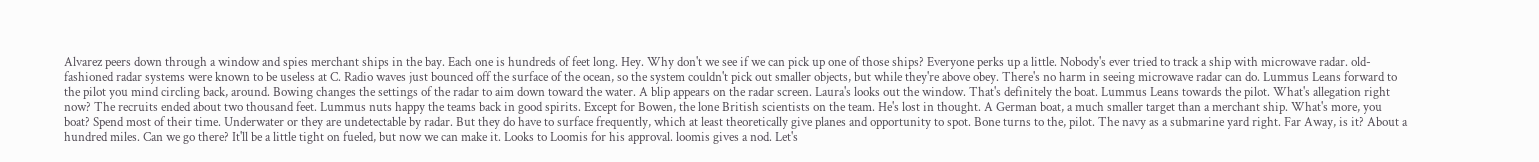Alvarez peers down through a window and spies merchant ships in the bay. Each one is hundreds of feet long. Hey. Why don't we see if we can pick up one of those ships? Everyone perks up a little. Nobody's ever tried to track a ship with microwave radar. old-fashioned radar systems were known to be useless at C. Radio waves just bounced off the surface of the ocean, so the system couldn't pick out smaller objects, but while they're above obey. There's no harm in seeing microwave radar can do. Lummus Leans forward to the pilot you mind circling back, around. Bowing changes the settings of the radar to aim down toward the water. A blip appears on the radar screen. Laura's looks out the window. That's definitely the boat. Lummus Leans towards the pilot. What's allegation right now? The recruits ended about two thousand feet. Lummus nuts happy the teams back in good spirits. Except for Bowen, the lone British scientists on the team. He's lost in thought. A German boat, a much smaller target than a merchant ship. What's more, you boat? Spend most of their time. Underwater or they are undetectable by radar. But they do have to surface frequently, which at least theoretically give planes and opportunity to spot. Bone turns to the, pilot. The navy as a submarine yard right. Far Away, is it? About a hundred miles. Can we go there? It'll be a little tight on fueled, but now we can make it. Looks to Loomis for his approval. loomis gives a nod. Let's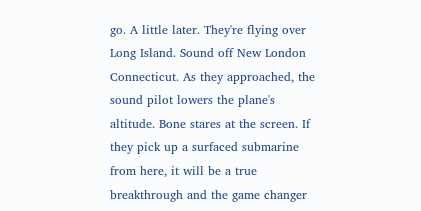go. A little later. They're flying over Long Island. Sound off New London Connecticut. As they approached, the sound pilot lowers the plane's altitude. Bone stares at the screen. If they pick up a surfaced submarine from here, it will be a true breakthrough and the game changer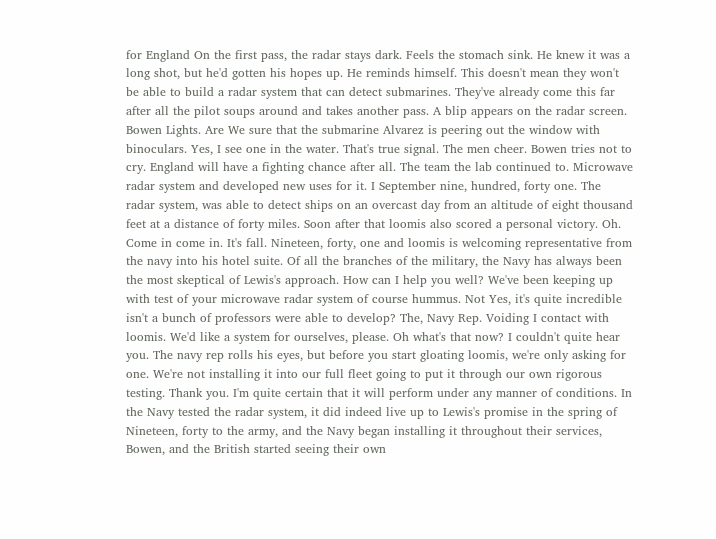for England On the first pass, the radar stays dark. Feels the stomach sink. He knew it was a long shot, but he'd gotten his hopes up. He reminds himself. This doesn't mean they won't be able to build a radar system that can detect submarines. They've already come this far after all the pilot soups around and takes another pass. A blip appears on the radar screen. Bowen Lights. Are We sure that the submarine Alvarez is peering out the window with binoculars. Yes, I see one in the water. That's true signal. The men cheer. Bowen tries not to cry. England will have a fighting chance after all. The team the lab continued to. Microwave radar system and developed new uses for it. I September nine, hundred, forty one. The radar system, was able to detect ships on an overcast day from an altitude of eight thousand feet at a distance of forty miles. Soon after that loomis also scored a personal victory. Oh. Come in come in. It's fall. Nineteen, forty, one and loomis is welcoming representative from the navy into his hotel suite. Of all the branches of the military, the Navy has always been the most skeptical of Lewis's approach. How can I help you well? We've been keeping up with test of your microwave radar system of course hummus. Not Yes, it's quite incredible isn't a bunch of professors were able to develop? The, Navy Rep. Voiding I contact with loomis. We'd like a system for ourselves, please. Oh what's that now? I couldn't quite hear you. The navy rep rolls his eyes, but before you start gloating loomis, we're only asking for one. We're not installing it into our full fleet going to put it through our own rigorous testing. Thank you. I'm quite certain that it will perform under any manner of conditions. In the Navy tested the radar system, it did indeed live up to Lewis's promise in the spring of Nineteen, forty to the army, and the Navy began installing it throughout their services, Bowen, and the British started seeing their own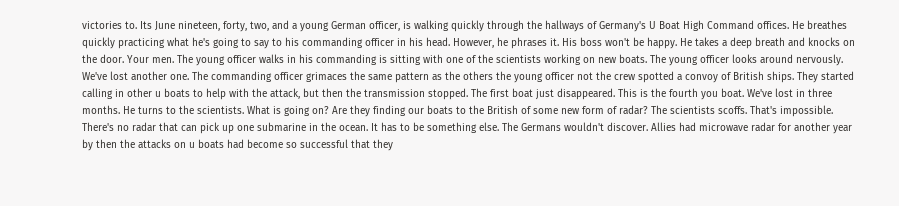victories to. Its June nineteen, forty, two, and a young German officer, is walking quickly through the hallways of Germany's U Boat High Command offices. He breathes quickly practicing what he's going to say to his commanding officer in his head. However, he phrases it. His boss won't be happy. He takes a deep breath and knocks on the door. Your men. The young officer walks in his commanding is sitting with one of the scientists working on new boats. The young officer looks around nervously. We've lost another one. The commanding officer grimaces the same pattern as the others the young officer not the crew spotted a convoy of British ships. They started calling in other u boats to help with the attack, but then the transmission stopped. The first boat just disappeared. This is the fourth you boat. We've lost in three months. He turns to the scientists. What is going on? Are they finding our boats to the British of some new form of radar? The scientists scoffs. That's impossible. There's no radar that can pick up one submarine in the ocean. It has to be something else. The Germans wouldn't discover. Allies had microwave radar for another year by then the attacks on u boats had become so successful that they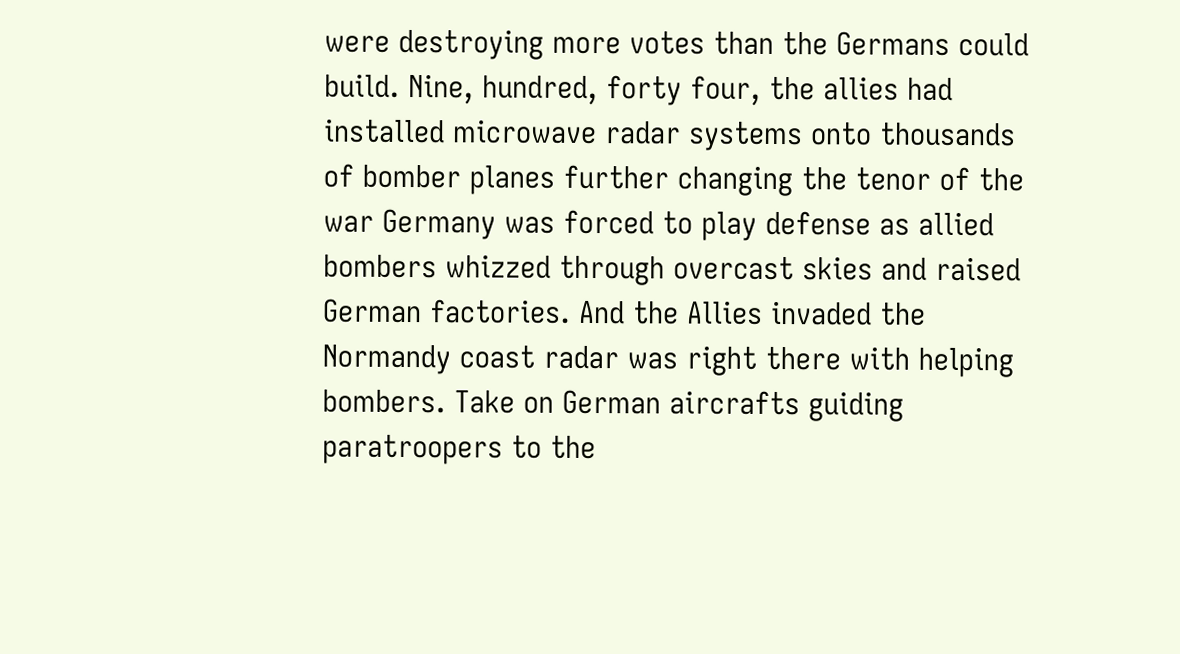were destroying more votes than the Germans could build. Nine, hundred, forty four, the allies had installed microwave radar systems onto thousands of bomber planes further changing the tenor of the war Germany was forced to play defense as allied bombers whizzed through overcast skies and raised German factories. And the Allies invaded the Normandy coast radar was right there with helping bombers. Take on German aircrafts guiding paratroopers to the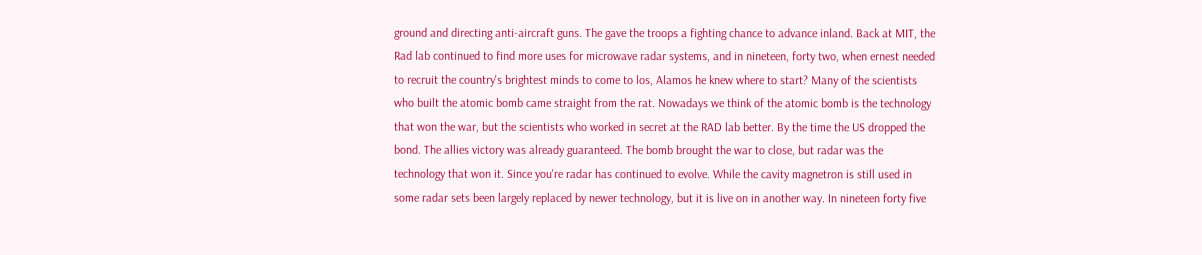ground and directing anti-aircraft guns. The gave the troops a fighting chance to advance inland. Back at MIT, the Rad lab continued to find more uses for microwave radar systems, and in nineteen, forty two, when ernest needed to recruit the country's brightest minds to come to los, Alamos he knew where to start? Many of the scientists who built the atomic bomb came straight from the rat. Nowadays we think of the atomic bomb is the technology that won the war, but the scientists who worked in secret at the RAD lab better. By the time the US dropped the bond. The allies victory was already guaranteed. The bomb brought the war to close, but radar was the technology that won it. Since you're radar has continued to evolve. While the cavity magnetron is still used in some radar sets been largely replaced by newer technology, but it is live on in another way. In nineteen forty five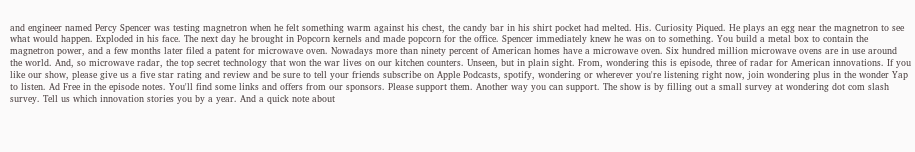and engineer named Percy Spencer was testing magnetron when he felt something warm against his chest, the candy bar in his shirt pocket had melted. His. Curiosity Piqued. He plays an egg near the magnetron to see what would happen. Exploded in his face. The next day he brought in Popcorn kernels and made popcorn for the office. Spencer immediately knew he was on to something. You build a metal box to contain the magnetron power, and a few months later filed a patent for microwave oven. Nowadays more than ninety percent of American homes have a microwave oven. Six hundred million microwave ovens are in use around the world. And, so microwave radar, the top secret technology that won the war lives on our kitchen counters. Unseen, but in plain sight. From, wondering this is episode, three of radar for American innovations. If you like our show, please give us a five star rating and review and be sure to tell your friends subscribe on Apple Podcasts, spotify, wondering or wherever you're listening right now, join wondering plus in the wonder Yap to listen. Ad Free in the episode notes. You'll find some links and offers from our sponsors. Please support them. Another way you can support. The show is by filling out a small survey at wondering dot com slash survey. Tell us which innovation stories you by a year. And a quick note about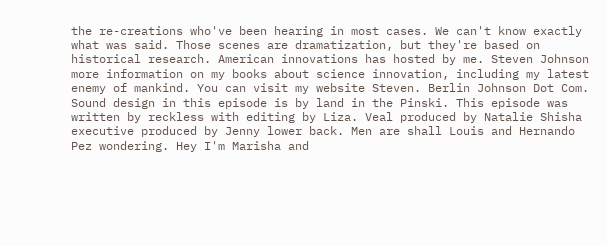the re-creations who've been hearing in most cases. We can't know exactly what was said. Those scenes are dramatization, but they're based on historical research. American innovations has hosted by me. Steven Johnson more information on my books about science innovation, including my latest enemy of mankind. You can visit my website Steven. Berlin Johnson Dot Com. Sound design in this episode is by land in the Pinski. This episode was written by reckless with editing by Liza. Veal produced by Natalie Shisha executive produced by Jenny lower back. Men are shall Louis and Hernando Pez wondering. Hey I'm Marisha and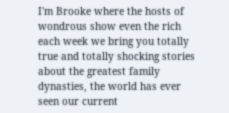I'm Brooke where the hosts of wondrous show even the rich each week we bring you totally true and totally shocking stories about the greatest family dynasties, the world has ever seen our current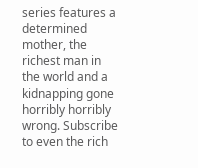series features a determined mother, the richest man in the world and a kidnapping gone horribly horribly wrong. Subscribe to even the rich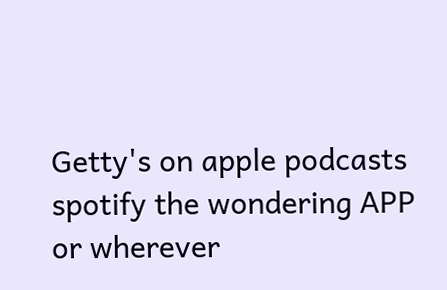Getty's on apple podcasts spotify the wondering APP or wherever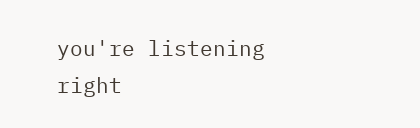you're listening right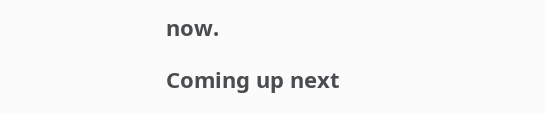now.

Coming up next